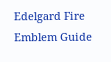Edelgard Fire Emblem Guide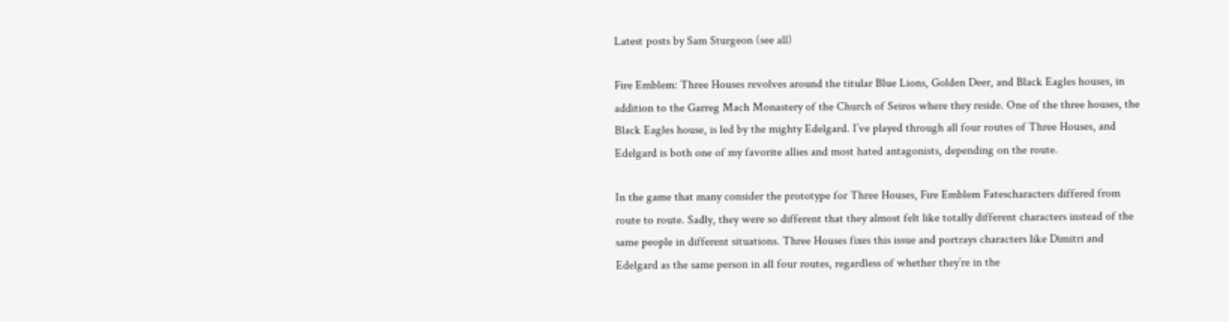Latest posts by Sam Sturgeon (see all)

Fire Emblem: Three Houses revolves around the titular Blue Lions, Golden Deer, and Black Eagles houses, in addition to the Garreg Mach Monastery of the Church of Seiros where they reside. One of the three houses, the Black Eagles house, is led by the mighty Edelgard. I’ve played through all four routes of Three Houses, and Edelgard is both one of my favorite allies and most hated antagonists, depending on the route.

In the game that many consider the prototype for Three Houses, Fire Emblem Fatescharacters differed from route to route. Sadly, they were so different that they almost felt like totally different characters instead of the same people in different situations. Three Houses fixes this issue and portrays characters like Dimitri and Edelgard as the same person in all four routes, regardless of whether they’re in the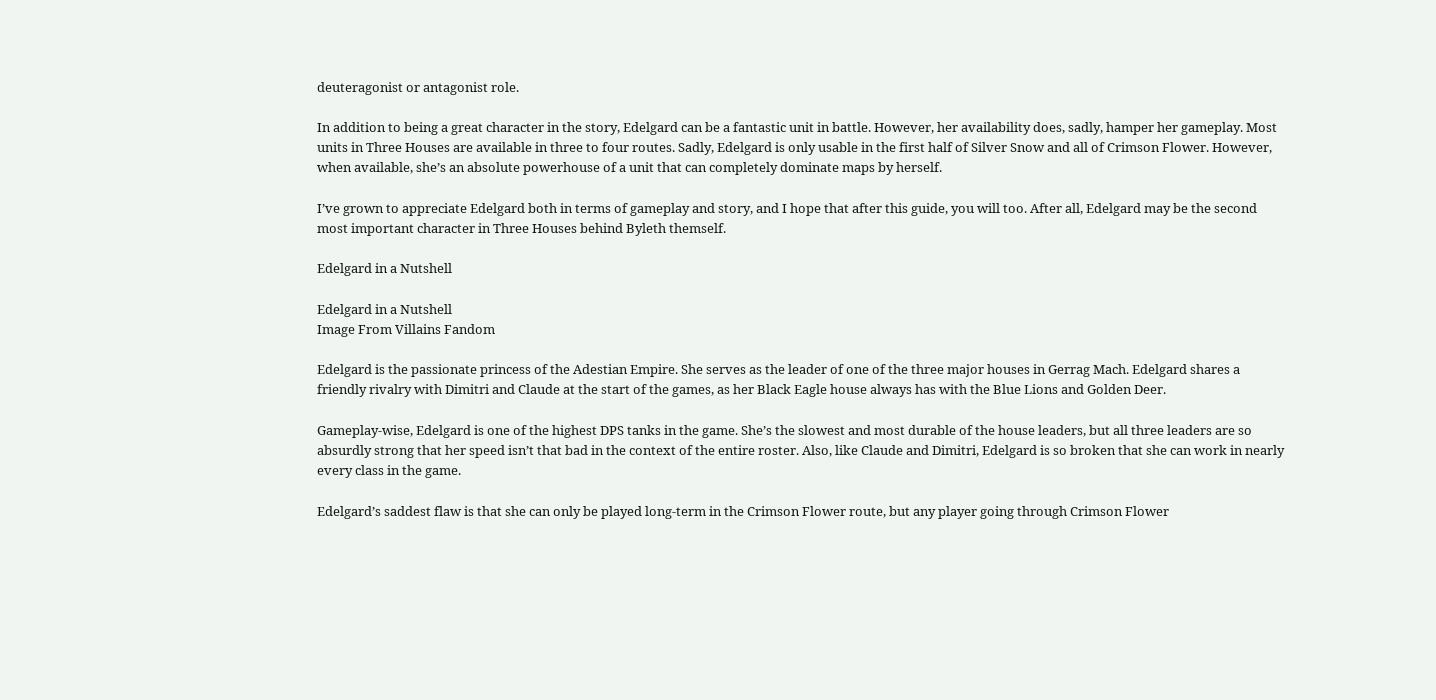deuteragonist or antagonist role.

In addition to being a great character in the story, Edelgard can be a fantastic unit in battle. However, her availability does, sadly, hamper her gameplay. Most units in Three Houses are available in three to four routes. Sadly, Edelgard is only usable in the first half of Silver Snow and all of Crimson Flower. However, when available, she’s an absolute powerhouse of a unit that can completely dominate maps by herself.

I’ve grown to appreciate Edelgard both in terms of gameplay and story, and I hope that after this guide, you will too. After all, Edelgard may be the second most important character in Three Houses behind Byleth themself.

Edelgard in a Nutshell

Edelgard in a Nutshell
Image From Villains Fandom

Edelgard is the passionate princess of the Adestian Empire. She serves as the leader of one of the three major houses in Gerrag Mach. Edelgard shares a friendly rivalry with Dimitri and Claude at the start of the games, as her Black Eagle house always has with the Blue Lions and Golden Deer.

Gameplay-wise, Edelgard is one of the highest DPS tanks in the game. She’s the slowest and most durable of the house leaders, but all three leaders are so absurdly strong that her speed isn’t that bad in the context of the entire roster. Also, like Claude and Dimitri, Edelgard is so broken that she can work in nearly every class in the game.

Edelgard’s saddest flaw is that she can only be played long-term in the Crimson Flower route, but any player going through Crimson Flower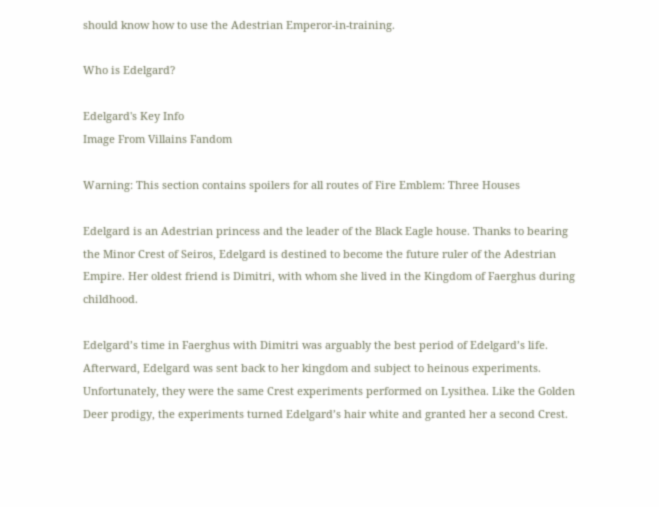should know how to use the Adestrian Emperor-in-training.

Who is Edelgard?

Edelgard's Key Info
Image From Villains Fandom

Warning: This section contains spoilers for all routes of Fire Emblem: Three Houses

Edelgard is an Adestrian princess and the leader of the Black Eagle house. Thanks to bearing the Minor Crest of Seiros, Edelgard is destined to become the future ruler of the Adestrian Empire. Her oldest friend is Dimitri, with whom she lived in the Kingdom of Faerghus during childhood.

Edelgard’s time in Faerghus with Dimitri was arguably the best period of Edelgard’s life. Afterward, Edelgard was sent back to her kingdom and subject to heinous experiments. Unfortunately, they were the same Crest experiments performed on Lysithea. Like the Golden Deer prodigy, the experiments turned Edelgard’s hair white and granted her a second Crest.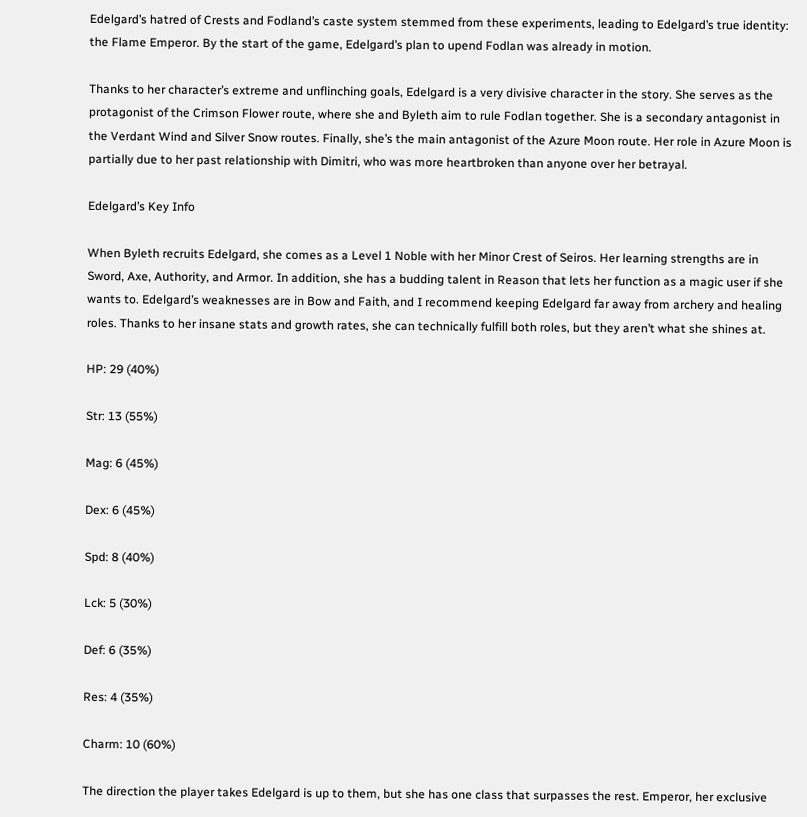Edelgard’s hatred of Crests and Fodland’s caste system stemmed from these experiments, leading to Edelgard’s true identity: the Flame Emperor. By the start of the game, Edelgard’s plan to upend Fodlan was already in motion.

Thanks to her character’s extreme and unflinching goals, Edelgard is a very divisive character in the story. She serves as the protagonist of the Crimson Flower route, where she and Byleth aim to rule Fodlan together. She is a secondary antagonist in the Verdant Wind and Silver Snow routes. Finally, she’s the main antagonist of the Azure Moon route. Her role in Azure Moon is partially due to her past relationship with Dimitri, who was more heartbroken than anyone over her betrayal.

Edelgard’s Key Info

When Byleth recruits Edelgard, she comes as a Level 1 Noble with her Minor Crest of Seiros. Her learning strengths are in Sword, Axe, Authority, and Armor. In addition, she has a budding talent in Reason that lets her function as a magic user if she wants to. Edelgard’s weaknesses are in Bow and Faith, and I recommend keeping Edelgard far away from archery and healing roles. Thanks to her insane stats and growth rates, she can technically fulfill both roles, but they aren’t what she shines at.

HP: 29 (40%)

Str: 13 (55%)

Mag: 6 (45%)

Dex: 6 (45%)

Spd: 8 (40%)

Lck: 5 (30%)

Def: 6 (35%)

Res: 4 (35%)

Charm: 10 (60%)

The direction the player takes Edelgard is up to them, but she has one class that surpasses the rest. Emperor, her exclusive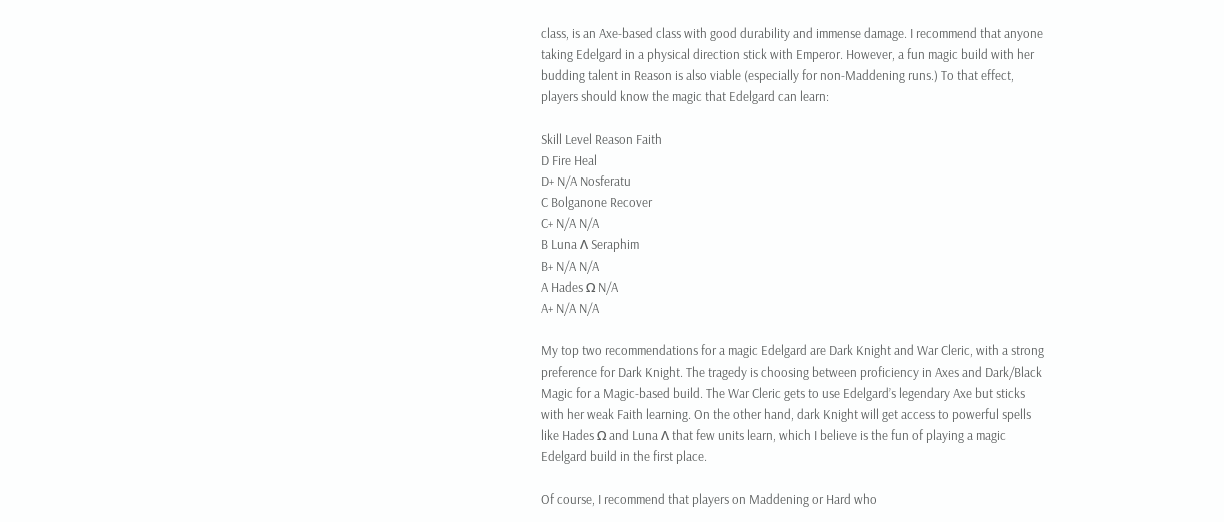class, is an Axe-based class with good durability and immense damage. I recommend that anyone taking Edelgard in a physical direction stick with Emperor. However, a fun magic build with her budding talent in Reason is also viable (especially for non-Maddening runs.) To that effect, players should know the magic that Edelgard can learn:

Skill Level Reason Faith
D Fire Heal
D+ N/A Nosferatu
C Bolganone Recover
C+ N/A N/A
B Luna Λ Seraphim
B+ N/A N/A
A Hades Ω N/A
A+ N/A N/A

My top two recommendations for a magic Edelgard are Dark Knight and War Cleric, with a strong preference for Dark Knight. The tragedy is choosing between proficiency in Axes and Dark/Black Magic for a Magic-based build. The War Cleric gets to use Edelgard’s legendary Axe but sticks with her weak Faith learning. On the other hand, dark Knight will get access to powerful spells like Hades Ω and Luna Λ that few units learn, which I believe is the fun of playing a magic Edelgard build in the first place.

Of course, I recommend that players on Maddening or Hard who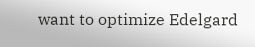want to optimize Edelgard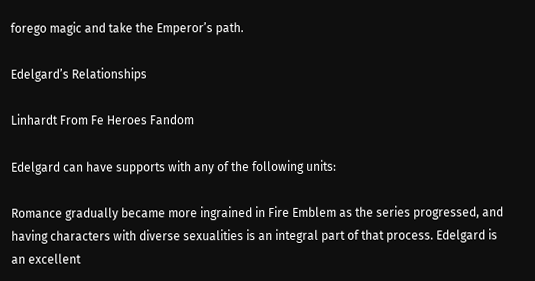forego magic and take the Emperor’s path.

Edelgard’s Relationships

Linhardt From Fe Heroes Fandom

Edelgard can have supports with any of the following units:

Romance gradually became more ingrained in Fire Emblem as the series progressed, and having characters with diverse sexualities is an integral part of that process. Edelgard is an excellent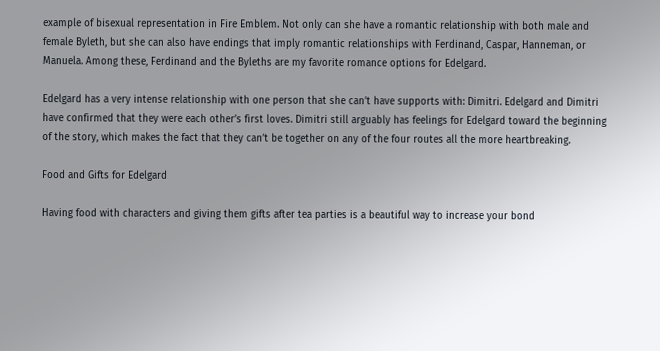example of bisexual representation in Fire Emblem. Not only can she have a romantic relationship with both male and female Byleth, but she can also have endings that imply romantic relationships with Ferdinand, Caspar, Hanneman, or Manuela. Among these, Ferdinand and the Byleths are my favorite romance options for Edelgard.

Edelgard has a very intense relationship with one person that she can’t have supports with: Dimitri. Edelgard and Dimitri have confirmed that they were each other’s first loves. Dimitri still arguably has feelings for Edelgard toward the beginning of the story, which makes the fact that they can’t be together on any of the four routes all the more heartbreaking.

Food and Gifts for Edelgard

Having food with characters and giving them gifts after tea parties is a beautiful way to increase your bond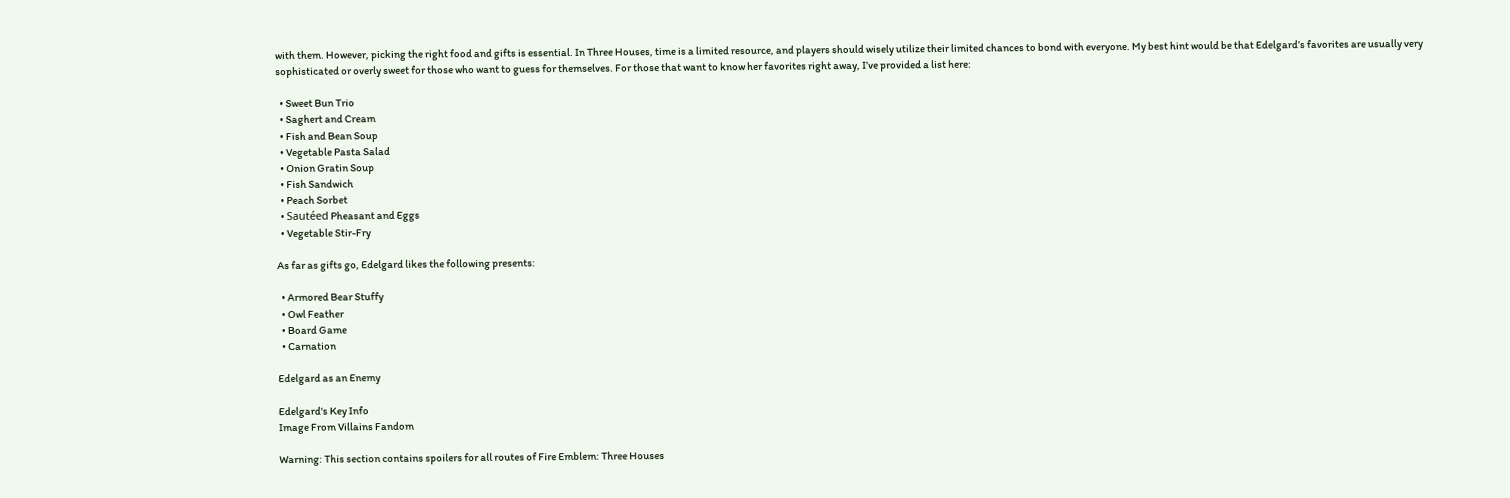with them. However, picking the right food and gifts is essential. In Three Houses, time is a limited resource, and players should wisely utilize their limited chances to bond with everyone. My best hint would be that Edelgard’s favorites are usually very sophisticated or overly sweet for those who want to guess for themselves. For those that want to know her favorites right away, I’ve provided a list here:

  • Sweet Bun Trio
  • Saghert and Cream
  • Fish and Bean Soup
  • Vegetable Pasta Salad
  • Onion Gratin Soup
  • Fish Sandwich
  • Peach Sorbet
  • Sautéed Pheasant and Eggs
  • Vegetable Stir-Fry

As far as gifts go, Edelgard likes the following presents:

  • Armored Bear Stuffy
  • Owl Feather
  • Board Game
  • Carnation

Edelgard as an Enemy

Edelgard's Key Info
Image From Villains Fandom

Warning: This section contains spoilers for all routes of Fire Emblem: Three Houses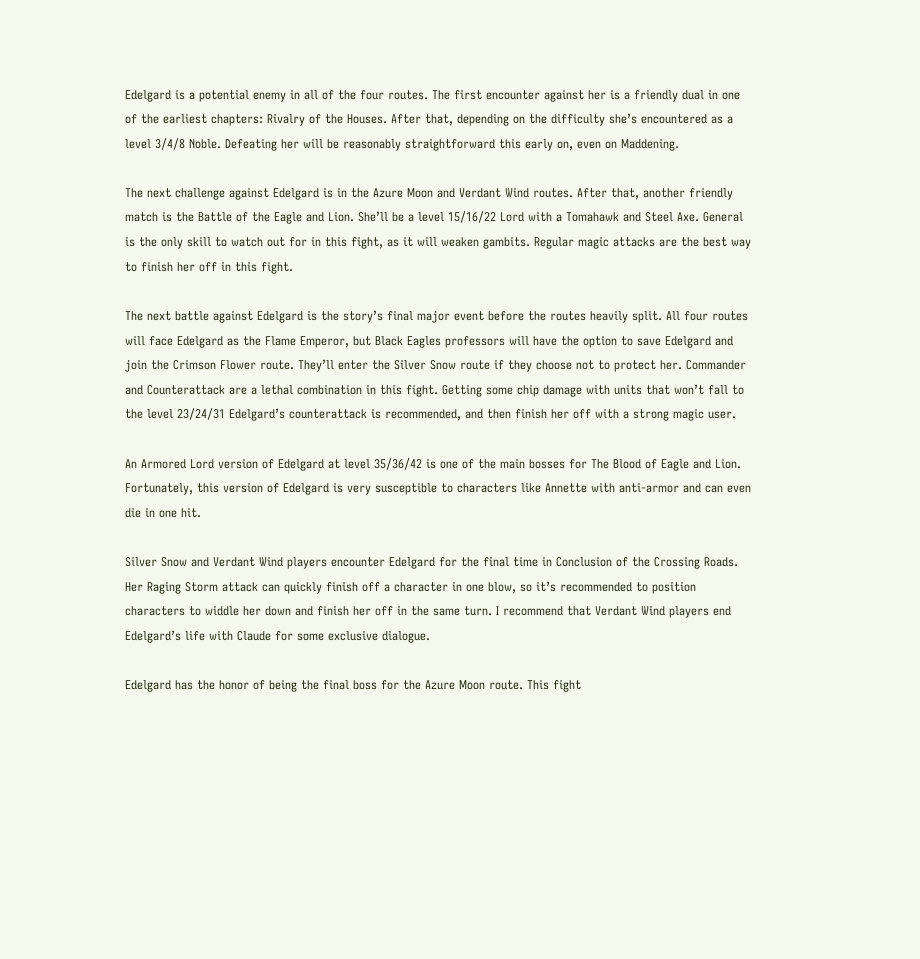Edelgard is a potential enemy in all of the four routes. The first encounter against her is a friendly dual in one of the earliest chapters: Rivalry of the Houses. After that, depending on the difficulty she’s encountered as a level 3/4/8 Noble. Defeating her will be reasonably straightforward this early on, even on Maddening.

The next challenge against Edelgard is in the Azure Moon and Verdant Wind routes. After that, another friendly match is the Battle of the Eagle and Lion. She’ll be a level 15/16/22 Lord with a Tomahawk and Steel Axe. General is the only skill to watch out for in this fight, as it will weaken gambits. Regular magic attacks are the best way to finish her off in this fight.

The next battle against Edelgard is the story’s final major event before the routes heavily split. All four routes will face Edelgard as the Flame Emperor, but Black Eagles professors will have the option to save Edelgard and join the Crimson Flower route. They’ll enter the Silver Snow route if they choose not to protect her. Commander and Counterattack are a lethal combination in this fight. Getting some chip damage with units that won’t fall to the level 23/24/31 Edelgard’s counterattack is recommended, and then finish her off with a strong magic user.

An Armored Lord version of Edelgard at level 35/36/42 is one of the main bosses for The Blood of Eagle and Lion. Fortunately, this version of Edelgard is very susceptible to characters like Annette with anti-armor and can even die in one hit.

Silver Snow and Verdant Wind players encounter Edelgard for the final time in Conclusion of the Crossing Roads. Her Raging Storm attack can quickly finish off a character in one blow, so it’s recommended to position characters to widdle her down and finish her off in the same turn. I recommend that Verdant Wind players end Edelgard’s life with Claude for some exclusive dialogue.

Edelgard has the honor of being the final boss for the Azure Moon route. This fight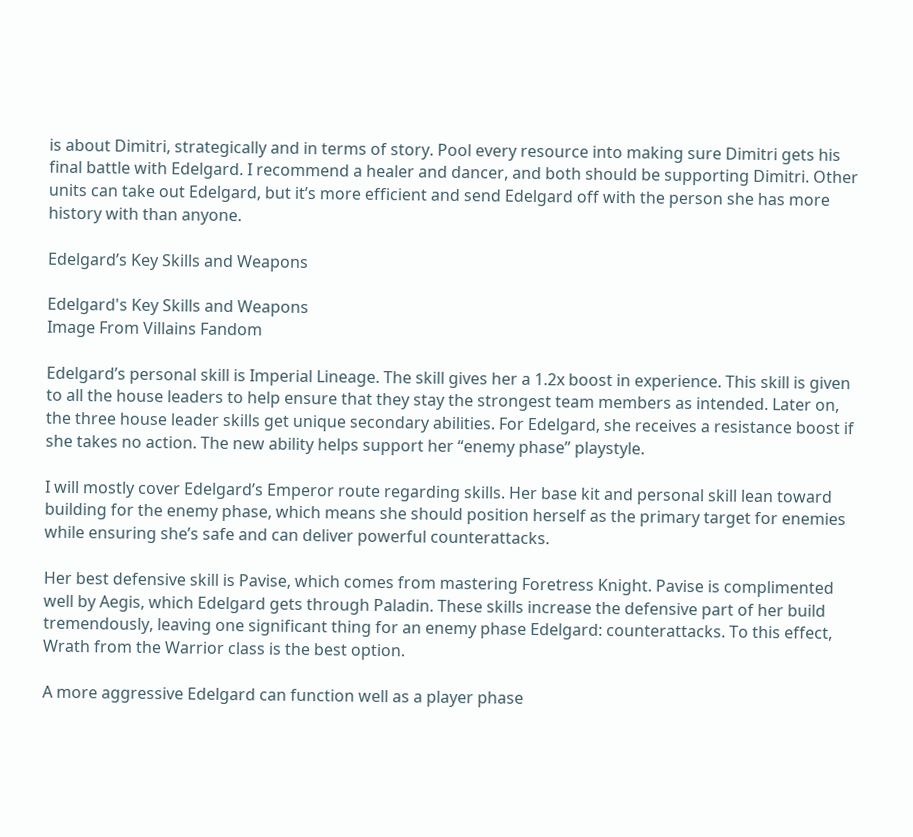is about Dimitri, strategically and in terms of story. Pool every resource into making sure Dimitri gets his final battle with Edelgard. I recommend a healer and dancer, and both should be supporting Dimitri. Other units can take out Edelgard, but it’s more efficient and send Edelgard off with the person she has more history with than anyone.

Edelgard’s Key Skills and Weapons

Edelgard's Key Skills and Weapons
Image From Villains Fandom

Edelgard’s personal skill is Imperial Lineage. The skill gives her a 1.2x boost in experience. This skill is given to all the house leaders to help ensure that they stay the strongest team members as intended. Later on, the three house leader skills get unique secondary abilities. For Edelgard, she receives a resistance boost if she takes no action. The new ability helps support her “enemy phase” playstyle.

I will mostly cover Edelgard’s Emperor route regarding skills. Her base kit and personal skill lean toward building for the enemy phase, which means she should position herself as the primary target for enemies while ensuring she’s safe and can deliver powerful counterattacks.

Her best defensive skill is Pavise, which comes from mastering Foretress Knight. Pavise is complimented well by Aegis, which Edelgard gets through Paladin. These skills increase the defensive part of her build tremendously, leaving one significant thing for an enemy phase Edelgard: counterattacks. To this effect, Wrath from the Warrior class is the best option.

A more aggressive Edelgard can function well as a player phase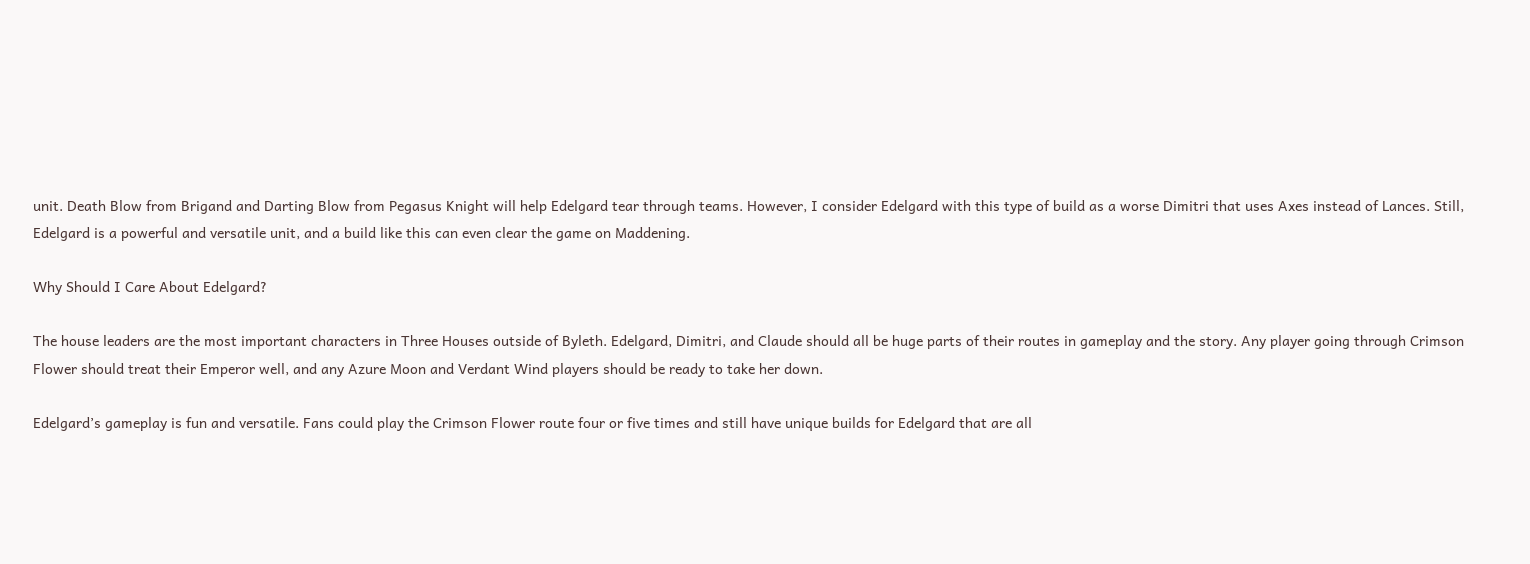unit. Death Blow from Brigand and Darting Blow from Pegasus Knight will help Edelgard tear through teams. However, I consider Edelgard with this type of build as a worse Dimitri that uses Axes instead of Lances. Still, Edelgard is a powerful and versatile unit, and a build like this can even clear the game on Maddening.

Why Should I Care About Edelgard?

The house leaders are the most important characters in Three Houses outside of Byleth. Edelgard, Dimitri, and Claude should all be huge parts of their routes in gameplay and the story. Any player going through Crimson Flower should treat their Emperor well, and any Azure Moon and Verdant Wind players should be ready to take her down.

Edelgard’s gameplay is fun and versatile. Fans could play the Crimson Flower route four or five times and still have unique builds for Edelgard that are all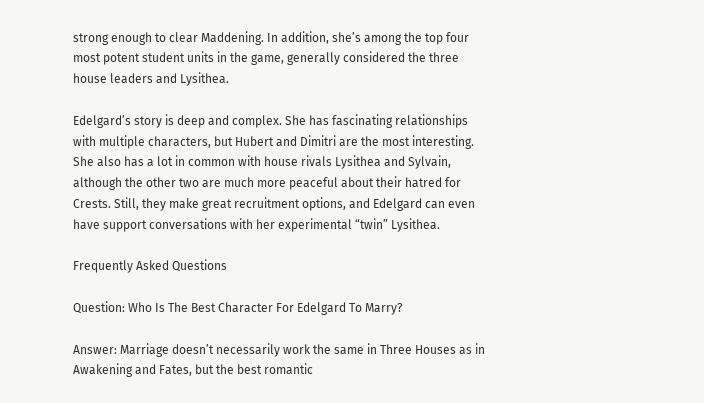strong enough to clear Maddening. In addition, she’s among the top four most potent student units in the game, generally considered the three house leaders and Lysithea.

Edelgard’s story is deep and complex. She has fascinating relationships with multiple characters, but Hubert and Dimitri are the most interesting. She also has a lot in common with house rivals Lysithea and Sylvain, although the other two are much more peaceful about their hatred for Crests. Still, they make great recruitment options, and Edelgard can even have support conversations with her experimental “twin” Lysithea.

Frequently Asked Questions

Question: Who Is The Best Character For Edelgard To Marry?

Answer: Marriage doesn’t necessarily work the same in Three Houses as in Awakening and Fates, but the best romantic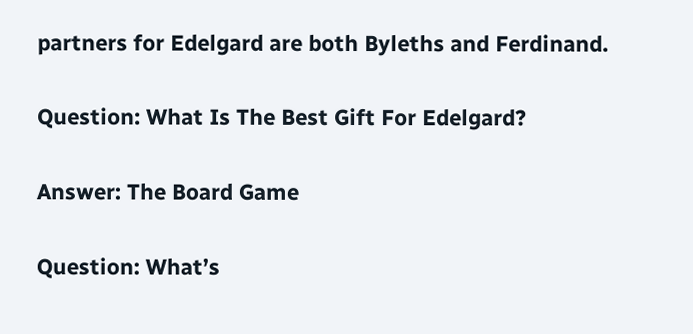partners for Edelgard are both Byleths and Ferdinand.

Question: What Is The Best Gift For Edelgard?

Answer: The Board Game

Question: What’s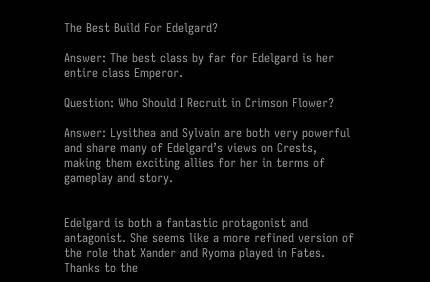The Best Build For Edelgard?

Answer: The best class by far for Edelgard is her entire class Emperor.

Question: Who Should I Recruit in Crimson Flower?

Answer: Lysithea and Sylvain are both very powerful and share many of Edelgard’s views on Crests, making them exciting allies for her in terms of gameplay and story.


Edelgard is both a fantastic protagonist and antagonist. She seems like a more refined version of the role that Xander and Ryoma played in Fates. Thanks to the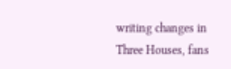writing changes in Three Houses, fans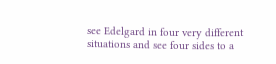see Edelgard in four very different situations and see four sides to a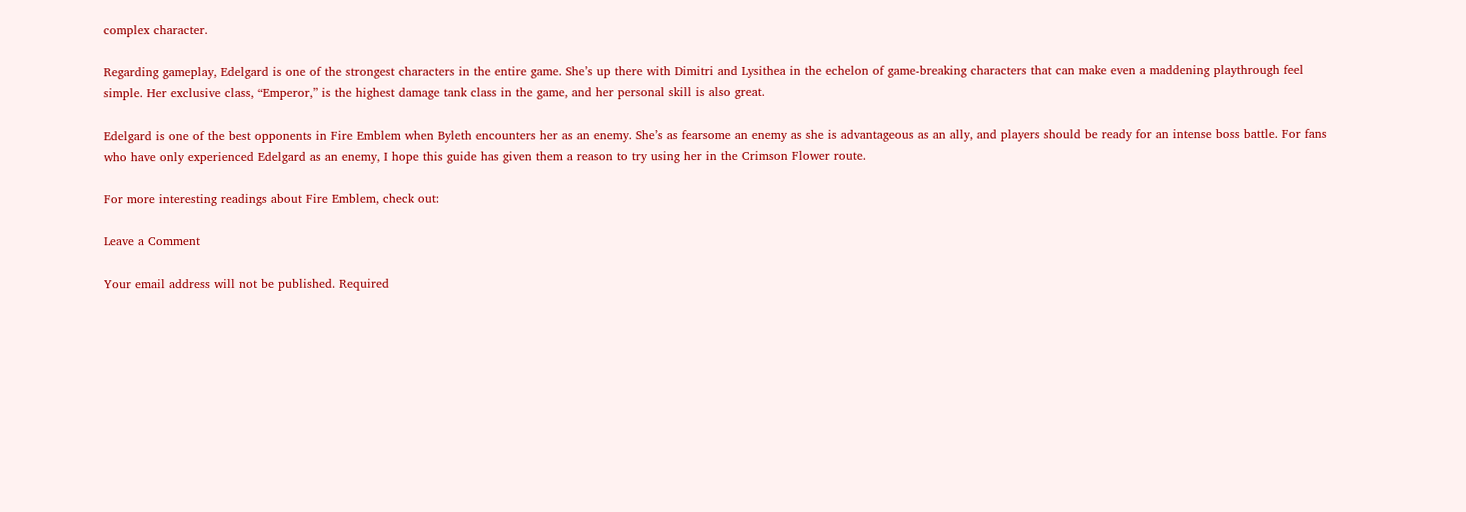complex character.

Regarding gameplay, Edelgard is one of the strongest characters in the entire game. She’s up there with Dimitri and Lysithea in the echelon of game-breaking characters that can make even a maddening playthrough feel simple. Her exclusive class, “Emperor,” is the highest damage tank class in the game, and her personal skill is also great.

Edelgard is one of the best opponents in Fire Emblem when Byleth encounters her as an enemy. She’s as fearsome an enemy as she is advantageous as an ally, and players should be ready for an intense boss battle. For fans who have only experienced Edelgard as an enemy, I hope this guide has given them a reason to try using her in the Crimson Flower route.

For more interesting readings about Fire Emblem, check out:

Leave a Comment

Your email address will not be published. Required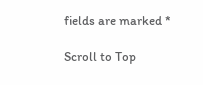fields are marked *

Scroll to Top